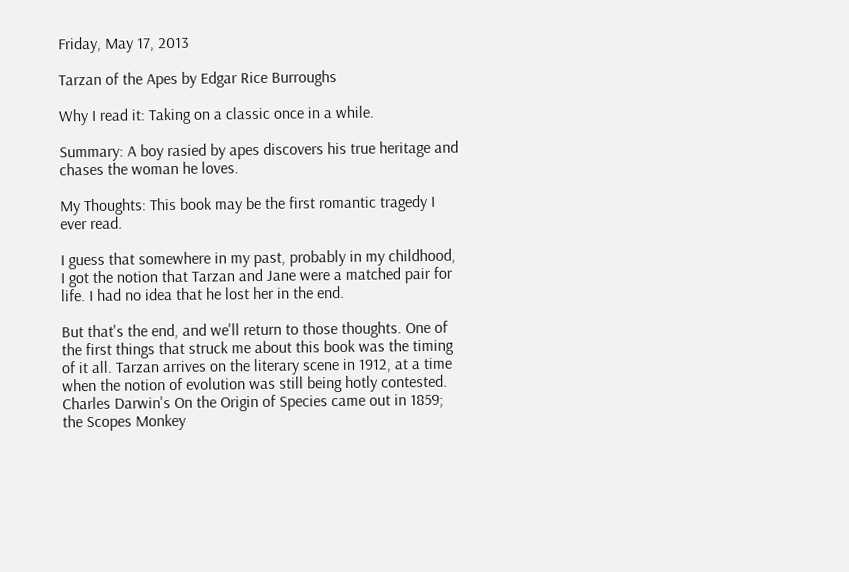Friday, May 17, 2013

Tarzan of the Apes by Edgar Rice Burroughs

Why I read it: Taking on a classic once in a while.

Summary: A boy rasied by apes discovers his true heritage and chases the woman he loves.

My Thoughts: This book may be the first romantic tragedy I ever read.

I guess that somewhere in my past, probably in my childhood, I got the notion that Tarzan and Jane were a matched pair for life. I had no idea that he lost her in the end.

But that's the end, and we'll return to those thoughts. One of the first things that struck me about this book was the timing of it all. Tarzan arrives on the literary scene in 1912, at a time when the notion of evolution was still being hotly contested. Charles Darwin's On the Origin of Species came out in 1859; the Scopes Monkey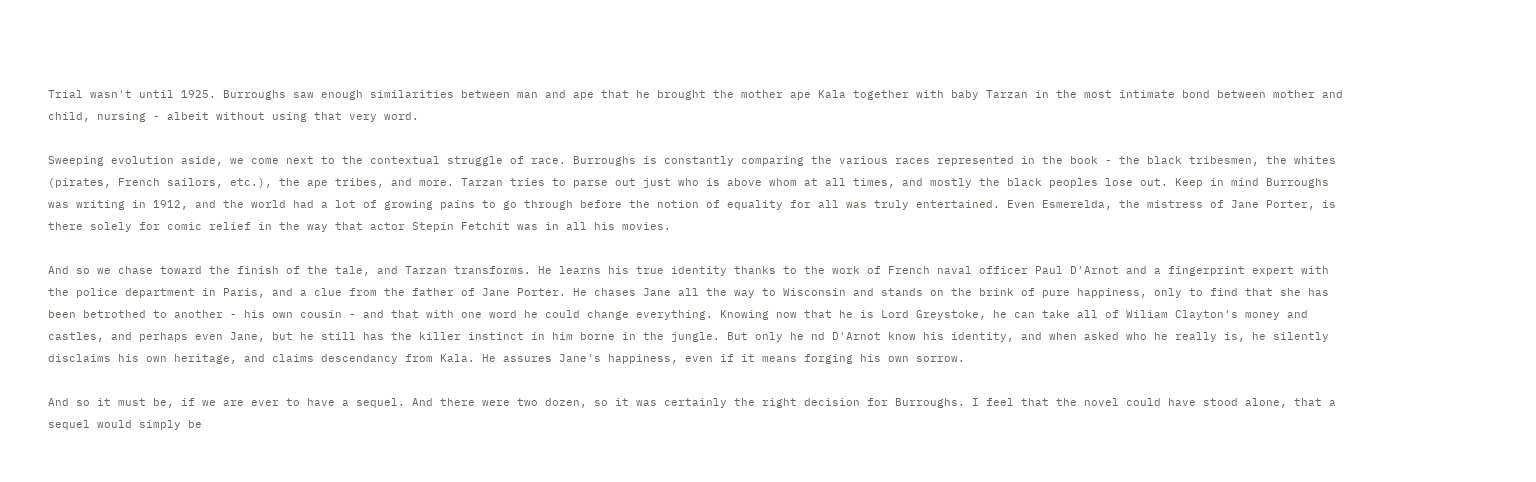Trial wasn't until 1925. Burroughs saw enough similarities between man and ape that he brought the mother ape Kala together with baby Tarzan in the most intimate bond between mother and child, nursing - albeit without using that very word.

Sweeping evolution aside, we come next to the contextual struggle of race. Burroughs is constantly comparing the various races represented in the book - the black tribesmen, the whites (pirates, French sailors, etc.), the ape tribes, and more. Tarzan tries to parse out just who is above whom at all times, and mostly the black peoples lose out. Keep in mind Burroughs was writing in 1912, and the world had a lot of growing pains to go through before the notion of equality for all was truly entertained. Even Esmerelda, the mistress of Jane Porter, is there solely for comic relief in the way that actor Stepin Fetchit was in all his movies.

And so we chase toward the finish of the tale, and Tarzan transforms. He learns his true identity thanks to the work of French naval officer Paul D'Arnot and a fingerprint expert with the police department in Paris, and a clue from the father of Jane Porter. He chases Jane all the way to Wisconsin and stands on the brink of pure happiness, only to find that she has been betrothed to another - his own cousin - and that with one word he could change everything. Knowing now that he is Lord Greystoke, he can take all of Wiliam Clayton's money and castles, and perhaps even Jane, but he still has the killer instinct in him borne in the jungle. But only he nd D'Arnot know his identity, and when asked who he really is, he silently disclaims his own heritage, and claims descendancy from Kala. He assures Jane's happiness, even if it means forging his own sorrow.

And so it must be, if we are ever to have a sequel. And there were two dozen, so it was certainly the right decision for Burroughs. I feel that the novel could have stood alone, that a sequel would simply be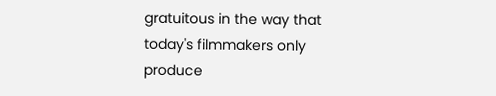gratuitous in the way that today's filmmakers only produce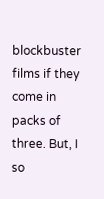blockbuster films if they come in packs of three. But, I so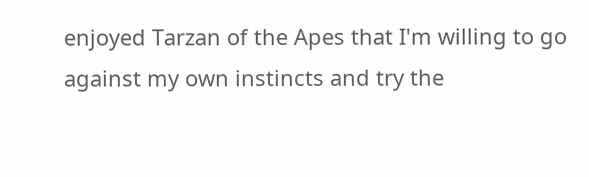enjoyed Tarzan of the Apes that I'm willing to go against my own instincts and try the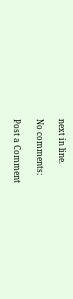next in line.

No comments:

Post a Comment